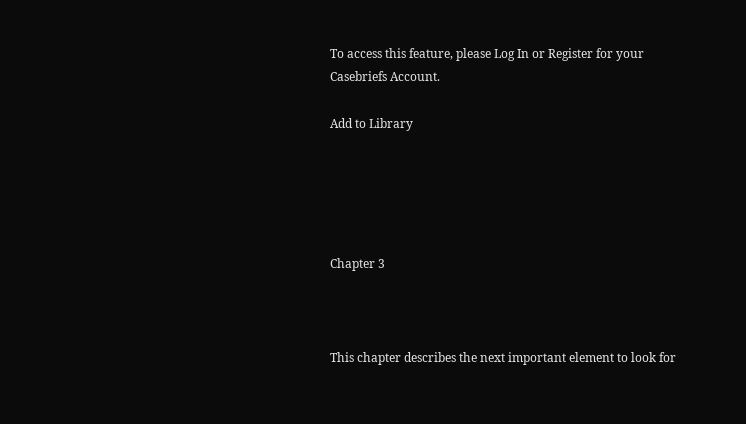To access this feature, please Log In or Register for your Casebriefs Account.

Add to Library





Chapter 3



This chapter describes the next important element to look for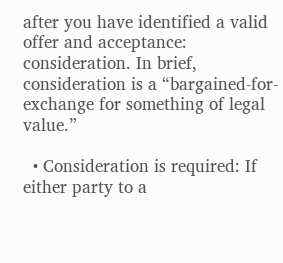after you have identified a valid offer and acceptance: consideration. In brief, consideration is a “bargained-for-exchange for something of legal value.”

  • Consideration is required: If either party to a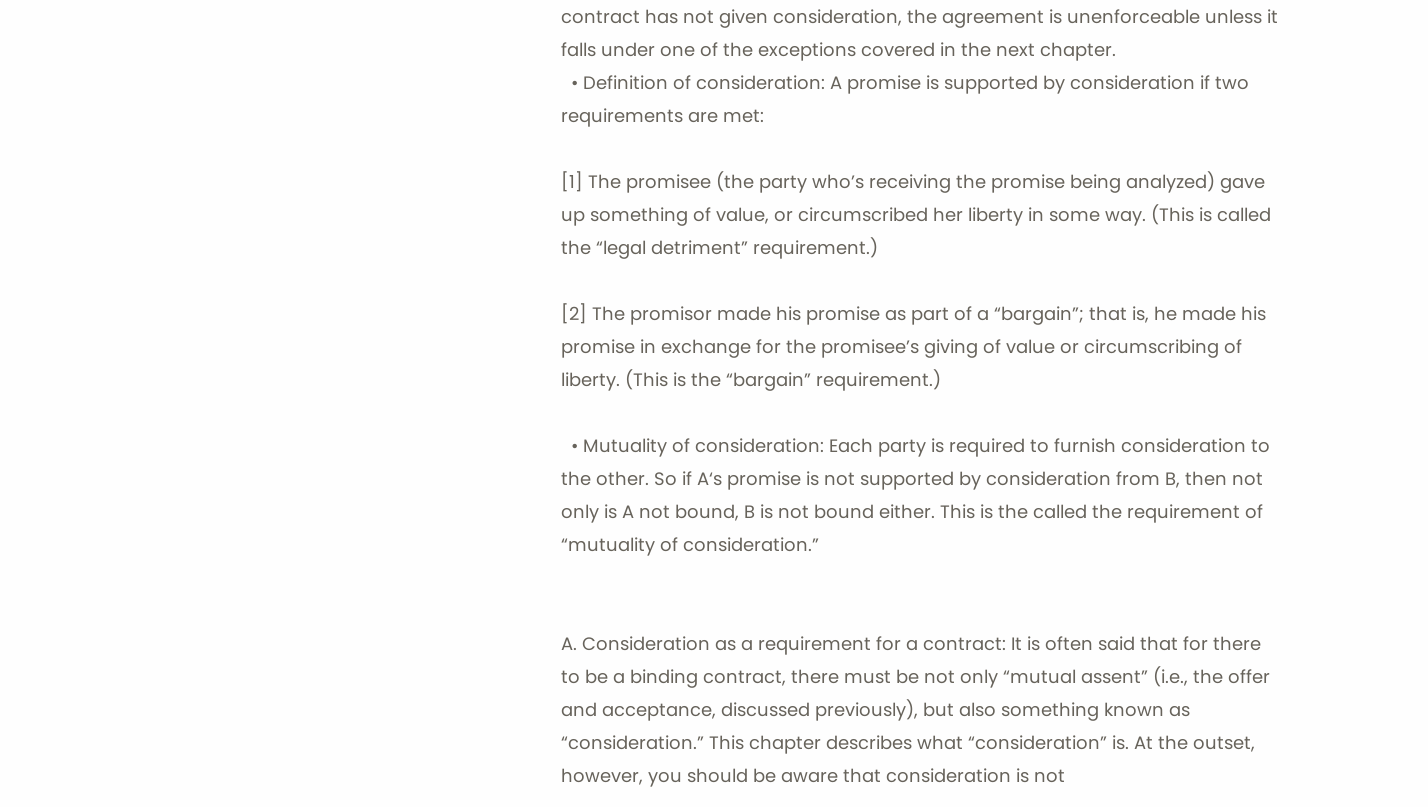contract has not given consideration, the agreement is unenforceable unless it falls under one of the exceptions covered in the next chapter.
  • Definition of consideration: A promise is supported by consideration if two requirements are met:

[1] The promisee (the party who’s receiving the promise being analyzed) gave up something of value, or circumscribed her liberty in some way. (This is called the “legal detriment” requirement.)

[2] The promisor made his promise as part of a “bargain”; that is, he made his promise in exchange for the promisee’s giving of value or circumscribing of liberty. (This is the “bargain” requirement.)

  • Mutuality of consideration: Each party is required to furnish consideration to the other. So if A‘s promise is not supported by consideration from B, then not only is A not bound, B is not bound either. This is the called the requirement of “mutuality of consideration.”


A. Consideration as a requirement for a contract: It is often said that for there to be a binding contract, there must be not only “mutual assent” (i.e., the offer and acceptance, discussed previously), but also something known as “consideration.” This chapter describes what “consideration” is. At the outset, however, you should be aware that consideration is not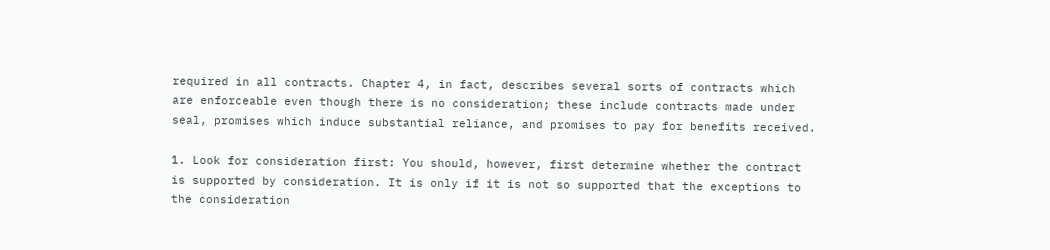required in all contracts. Chapter 4, in fact, describes several sorts of contracts which are enforceable even though there is no consideration; these include contracts made under seal, promises which induce substantial reliance, and promises to pay for benefits received.

1. Look for consideration first: You should, however, first determine whether the contract is supported by consideration. It is only if it is not so supported that the exceptions to the consideration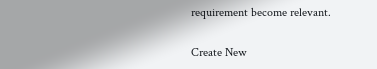requirement become relevant.

Create New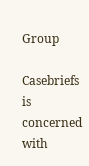Group

Casebriefs is concerned with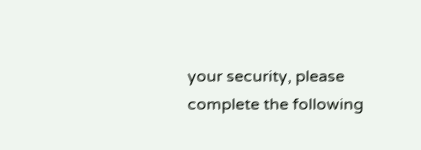your security, please complete the following